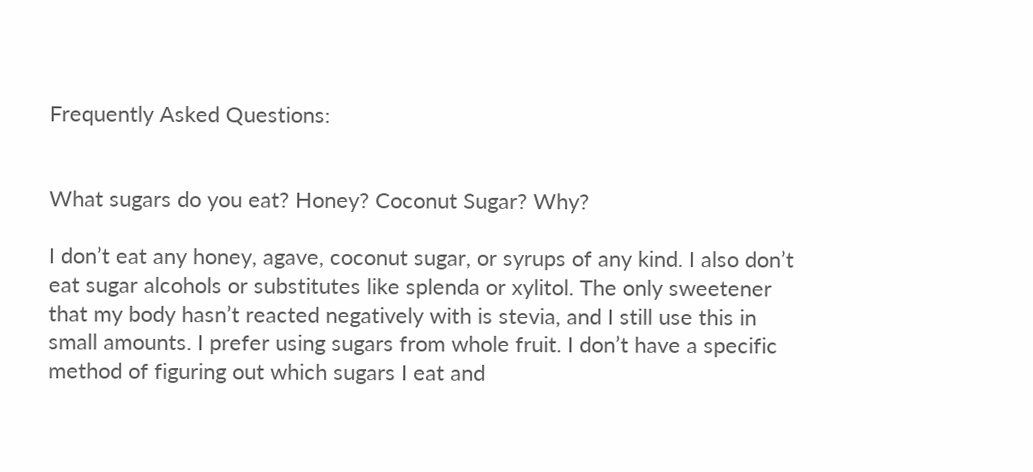Frequently Asked Questions:


What sugars do you eat? Honey? Coconut Sugar? Why?

I don’t eat any honey, agave, coconut sugar, or syrups of any kind. I also don’t eat sugar alcohols or substitutes like splenda or xylitol. The only sweetener that my body hasn’t reacted negatively with is stevia, and I still use this in small amounts. I prefer using sugars from whole fruit. I don’t have a specific method of figuring out which sugars I eat and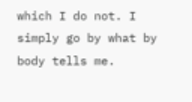which I do not. I simply go by what by body tells me.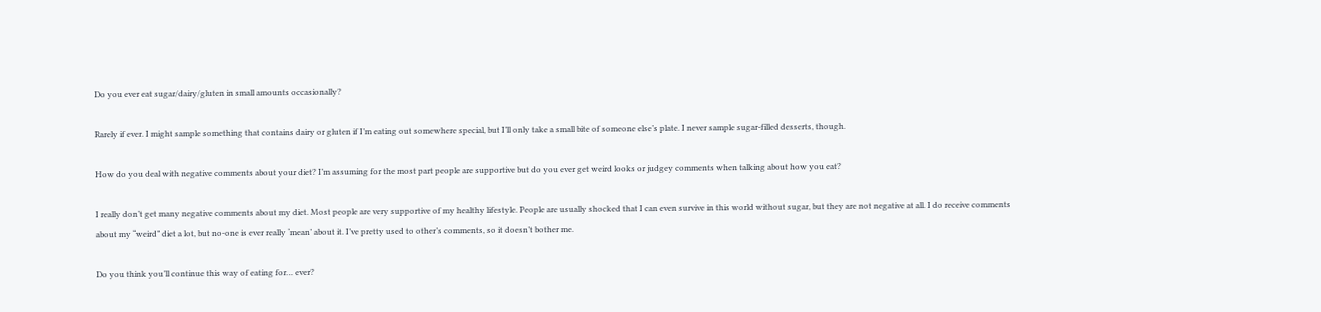Do you ever eat sugar/dairy/gluten in small amounts occasionally?

Rarely if ever. I might sample something that contains dairy or gluten if I’m eating out somewhere special, but I’ll only take a small bite of someone else’s plate. I never sample sugar-filled desserts, though.

How do you deal with negative comments about your diet? I’m assuming for the most part people are supportive but do you ever get weird looks or judgey comments when talking about how you eat?

I really don’t get many negative comments about my diet. Most people are very supportive of my healthy lifestyle. People are usually shocked that I can even survive in this world without sugar, but they are not negative at all. I do receive comments about my “weird” diet a lot, but no-one is ever really ‘mean’ about it. I’ve pretty used to other’s comments, so it doesn’t bother me.

Do you think you’ll continue this way of eating for… ever?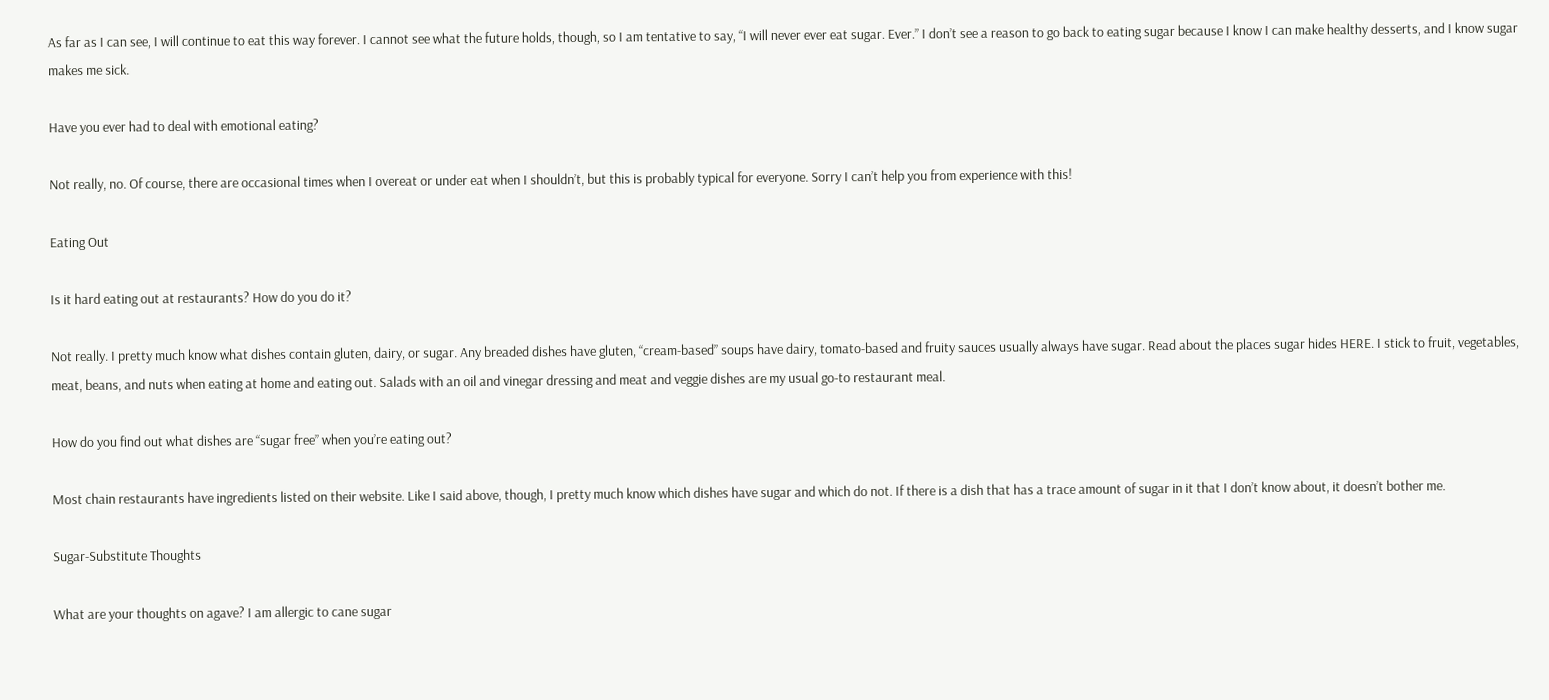As far as I can see, I will continue to eat this way forever. I cannot see what the future holds, though, so I am tentative to say, “I will never ever eat sugar. Ever.” I don’t see a reason to go back to eating sugar because I know I can make healthy desserts, and I know sugar makes me sick.

Have you ever had to deal with emotional eating?

Not really, no. Of course, there are occasional times when I overeat or under eat when I shouldn’t, but this is probably typical for everyone. Sorry I can’t help you from experience with this!

Eating Out

Is it hard eating out at restaurants? How do you do it?

Not really. I pretty much know what dishes contain gluten, dairy, or sugar. Any breaded dishes have gluten, “cream-based” soups have dairy, tomato-based and fruity sauces usually always have sugar. Read about the places sugar hides HERE. I stick to fruit, vegetables, meat, beans, and nuts when eating at home and eating out. Salads with an oil and vinegar dressing and meat and veggie dishes are my usual go-to restaurant meal.

How do you find out what dishes are “sugar free” when you’re eating out?

Most chain restaurants have ingredients listed on their website. Like I said above, though, I pretty much know which dishes have sugar and which do not. If there is a dish that has a trace amount of sugar in it that I don’t know about, it doesn’t bother me.

Sugar-Substitute Thoughts

What are your thoughts on agave? I am allergic to cane sugar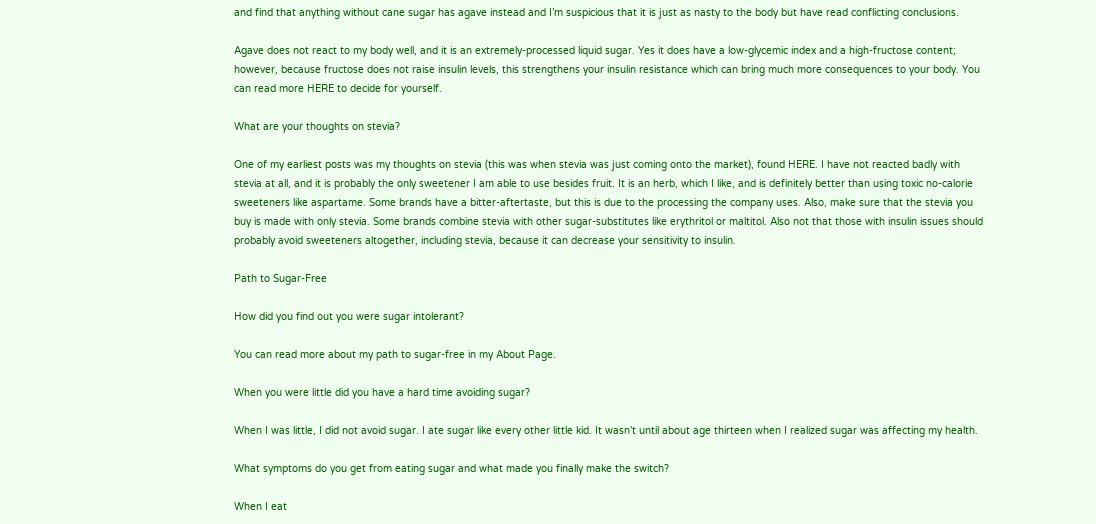and find that anything without cane sugar has agave instead and I’m suspicious that it is just as nasty to the body but have read conflicting conclusions.

Agave does not react to my body well, and it is an extremely-processed liquid sugar. Yes it does have a low-glycemic index and a high-fructose content; however, because fructose does not raise insulin levels, this strengthens your insulin resistance which can bring much more consequences to your body. You can read more HERE to decide for yourself.

What are your thoughts on stevia?

One of my earliest posts was my thoughts on stevia (this was when stevia was just coming onto the market), found HERE. I have not reacted badly with stevia at all, and it is probably the only sweetener I am able to use besides fruit. It is an herb, which I like, and is definitely better than using toxic no-calorie sweeteners like aspartame. Some brands have a bitter-aftertaste, but this is due to the processing the company uses. Also, make sure that the stevia you buy is made with only stevia. Some brands combine stevia with other sugar-substitutes like erythritol or maltitol. Also not that those with insulin issues should probably avoid sweeteners altogether, including stevia, because it can decrease your sensitivity to insulin.

Path to Sugar-Free

How did you find out you were sugar intolerant?

You can read more about my path to sugar-free in my About Page.

When you were little did you have a hard time avoiding sugar?

When I was little, I did not avoid sugar. I ate sugar like every other little kid. It wasn’t until about age thirteen when I realized sugar was affecting my health.

What symptoms do you get from eating sugar and what made you finally make the switch?

When I eat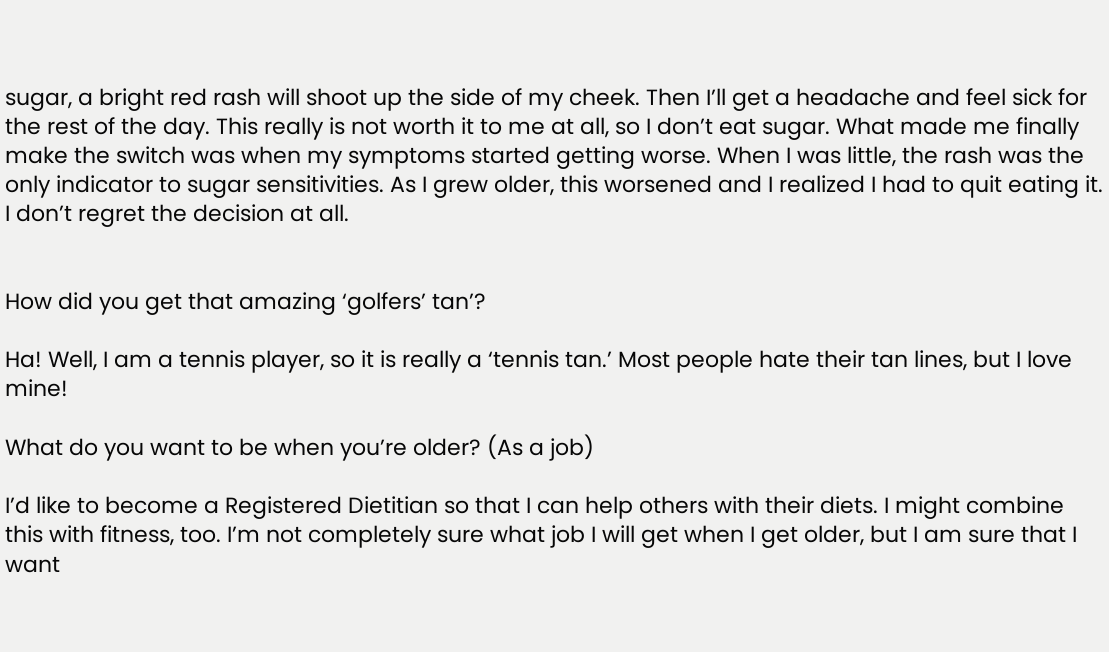sugar, a bright red rash will shoot up the side of my cheek. Then I’ll get a headache and feel sick for the rest of the day. This really is not worth it to me at all, so I don’t eat sugar. What made me finally make the switch was when my symptoms started getting worse. When I was little, the rash was the only indicator to sugar sensitivities. As I grew older, this worsened and I realized I had to quit eating it. I don’t regret the decision at all.


How did you get that amazing ‘golfers’ tan’?

Ha! Well, I am a tennis player, so it is really a ‘tennis tan.’ Most people hate their tan lines, but I love mine!

What do you want to be when you’re older? (As a job)

I’d like to become a Registered Dietitian so that I can help others with their diets. I might combine this with fitness, too. I’m not completely sure what job I will get when I get older, but I am sure that I want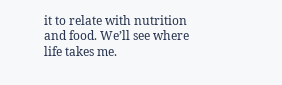it to relate with nutrition and food. We’ll see where life takes me.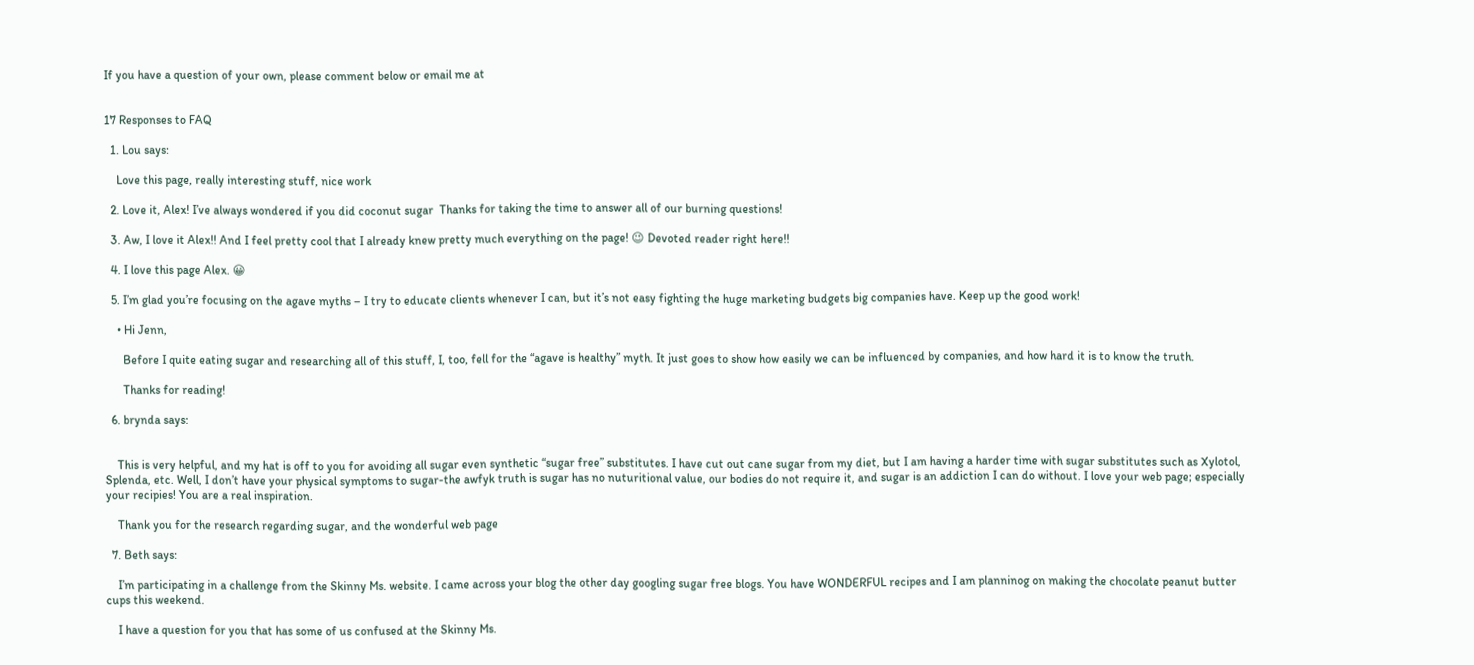If you have a question of your own, please comment below or email me at


17 Responses to FAQ

  1. Lou says:

    Love this page, really interesting stuff, nice work

  2. Love it, Alex! I’ve always wondered if you did coconut sugar  Thanks for taking the time to answer all of our burning questions!

  3. Aw, I love it Alex!! And I feel pretty cool that I already knew pretty much everything on the page! 😉 Devoted reader right here!!

  4. I love this page Alex. 😀

  5. I’m glad you’re focusing on the agave myths – I try to educate clients whenever I can, but it’s not easy fighting the huge marketing budgets big companies have. Keep up the good work!

    • Hi Jenn,

      Before I quite eating sugar and researching all of this stuff, I, too, fell for the “agave is healthy” myth. It just goes to show how easily we can be influenced by companies, and how hard it is to know the truth.

      Thanks for reading!

  6. brynda says:


    This is very helpful, and my hat is off to you for avoiding all sugar even synthetic “sugar free” substitutes. I have cut out cane sugar from my diet, but I am having a harder time with sugar substitutes such as Xylotol, Splenda, etc. Well, I don’t have your physical symptoms to sugar-the awfyk truth is sugar has no nuturitional value, our bodies do not require it, and sugar is an addiction I can do without. I love your web page; especially your recipies! You are a real inspiration.

    Thank you for the research regarding sugar, and the wonderful web page

  7. Beth says:

    I’m participating in a challenge from the Skinny Ms. website. I came across your blog the other day googling sugar free blogs. You have WONDERFUL recipes and I am planninog on making the chocolate peanut butter cups this weekend.

    I have a question for you that has some of us confused at the Skinny Ms.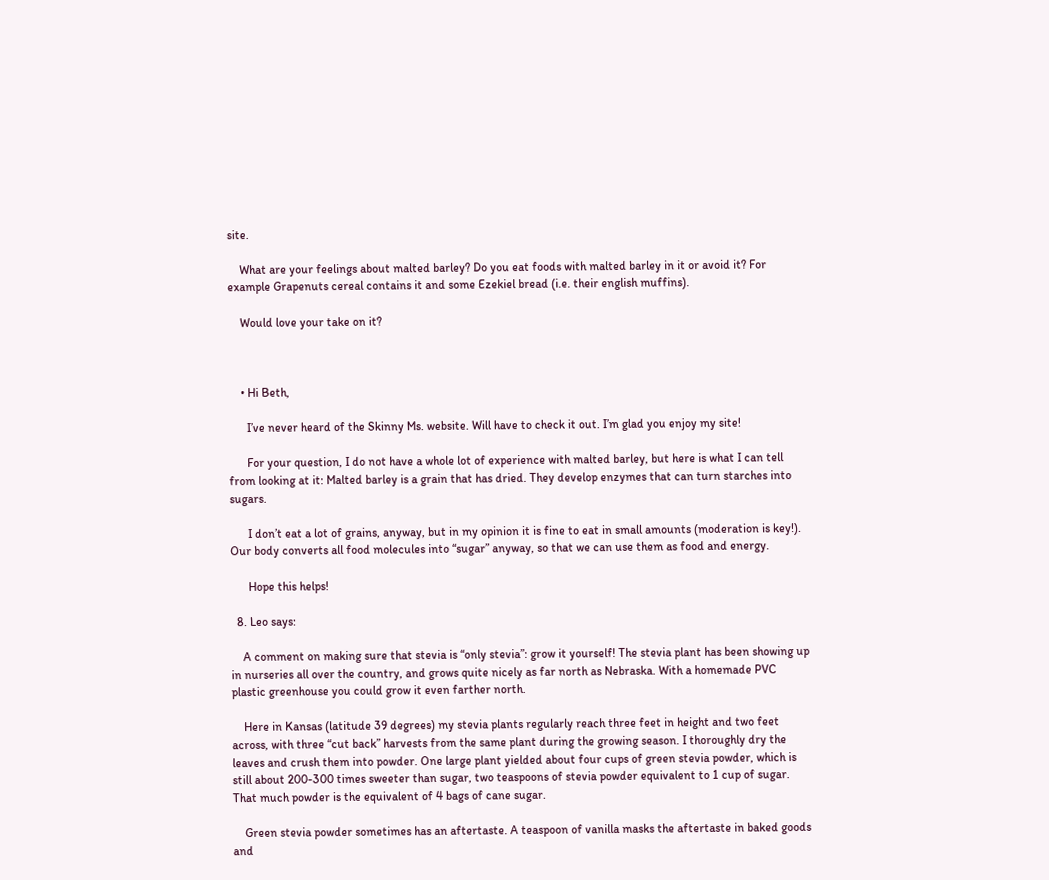site.

    What are your feelings about malted barley? Do you eat foods with malted barley in it or avoid it? For example Grapenuts cereal contains it and some Ezekiel bread (i.e. their english muffins).

    Would love your take on it?



    • Hi Beth,

      I’ve never heard of the Skinny Ms. website. Will have to check it out. I’m glad you enjoy my site!

      For your question, I do not have a whole lot of experience with malted barley, but here is what I can tell from looking at it: Malted barley is a grain that has dried. They develop enzymes that can turn starches into sugars.

      I don’t eat a lot of grains, anyway, but in my opinion it is fine to eat in small amounts (moderation is key!). Our body converts all food molecules into “sugar” anyway, so that we can use them as food and energy.

      Hope this helps!

  8. Leo says:

    A comment on making sure that stevia is “only stevia”: grow it yourself! The stevia plant has been showing up in nurseries all over the country, and grows quite nicely as far north as Nebraska. With a homemade PVC plastic greenhouse you could grow it even farther north.

    Here in Kansas (latitude 39 degrees) my stevia plants regularly reach three feet in height and two feet across, with three “cut back” harvests from the same plant during the growing season. I thoroughly dry the leaves and crush them into powder. One large plant yielded about four cups of green stevia powder, which is still about 200-300 times sweeter than sugar, two teaspoons of stevia powder equivalent to 1 cup of sugar. That much powder is the equivalent of 4 bags of cane sugar.

    Green stevia powder sometimes has an aftertaste. A teaspoon of vanilla masks the aftertaste in baked goods and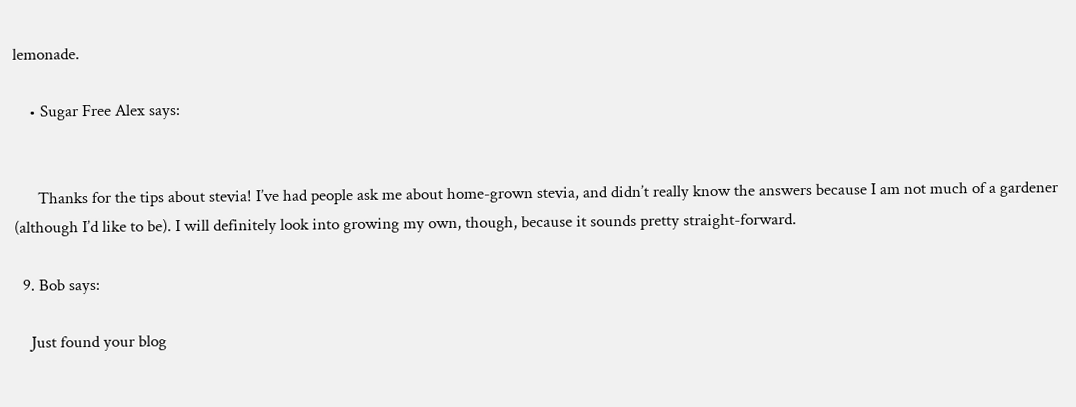lemonade.

    • Sugar Free Alex says:


      Thanks for the tips about stevia! I’ve had people ask me about home-grown stevia, and didn’t really know the answers because I am not much of a gardener (although I’d like to be). I will definitely look into growing my own, though, because it sounds pretty straight-forward.

  9. Bob says:

    Just found your blog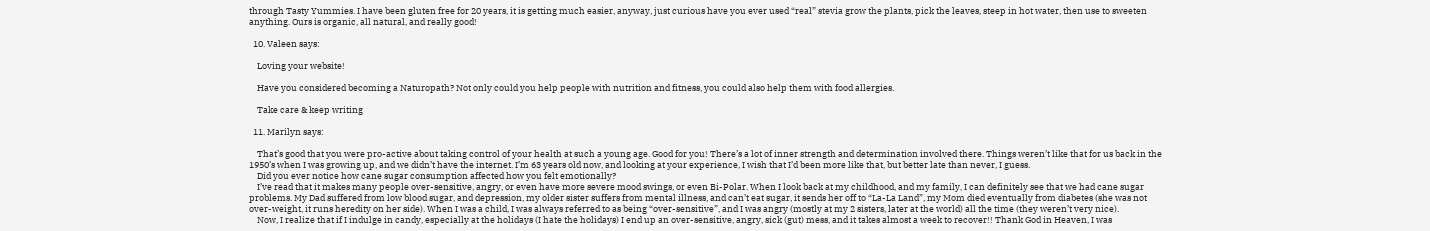through Tasty Yummies. I have been gluten free for 20 years, it is getting much easier, anyway, just curious have you ever used “real” stevia grow the plants, pick the leaves, steep in hot water, then use to sweeten anything. Ours is organic, all natural, and really good!

  10. Valeen says:

    Loving your website!

    Have you considered becoming a Naturopath? Not only could you help people with nutrition and fitness, you could also help them with food allergies.

    Take care & keep writing

  11. Marilyn says:

    That’s good that you were pro-active about taking control of your health at such a young age. Good for you! There’s a lot of inner strength and determination involved there. Things weren’t like that for us back in the 1950’s when I was growing up, and we didn’t have the internet. I’m 63 years old now, and looking at your experience, I wish that I’d been more like that, but better late than never, I guess.
    Did you ever notice how cane sugar consumption affected how you felt emotionally?
    I’ve read that it makes many people over-sensitive, angry, or even have more severe mood swings, or even Bi-Polar. When I look back at my childhood, and my family, I can definitely see that we had cane sugar problems. My Dad suffered from low blood sugar, and depression, my older sister suffers from mental illness, and can’t eat sugar, it sends her off to “La-La Land”, my Mom died eventually from diabetes (she was not over-weight, it runs heredity on her side). When I was a child, I was always referred to as being “over-sensitive”, and I was angry (mostly at my 2 sisters, later at the world) all the time (they weren’t very nice).
    Now, I realize that if I indulge in candy, especially at the holidays (I hate the holidays) I end up an over-sensitive, angry, sick (gut) mess, and it takes almost a week to recover!! Thank God in Heaven, I was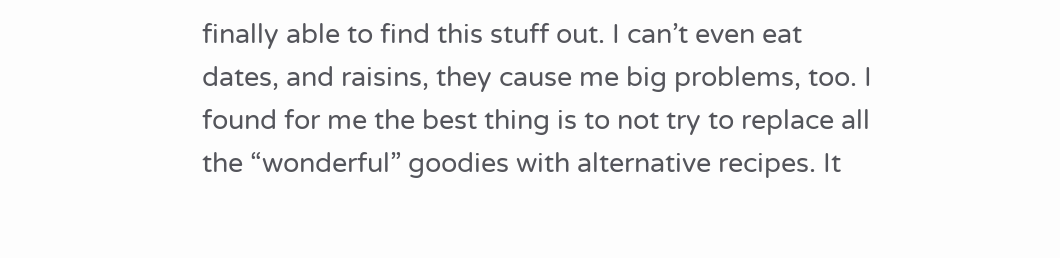finally able to find this stuff out. I can’t even eat dates, and raisins, they cause me big problems, too. I found for me the best thing is to not try to replace all the “wonderful” goodies with alternative recipes. It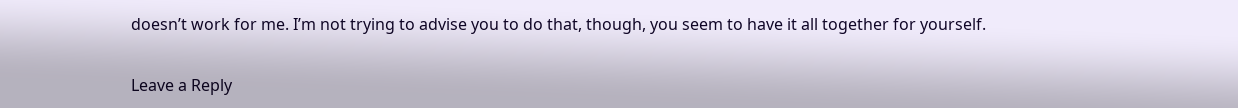doesn’t work for me. I’m not trying to advise you to do that, though, you seem to have it all together for yourself.

Leave a Reply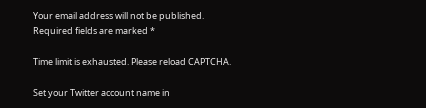Your email address will not be published. Required fields are marked *

Time limit is exhausted. Please reload CAPTCHA.

Set your Twitter account name in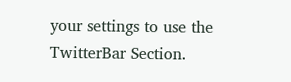your settings to use the TwitterBar Section.